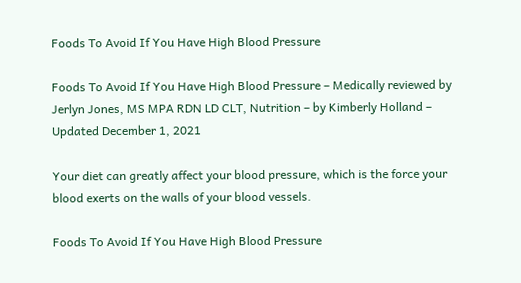Foods To Avoid If You Have High Blood Pressure

Foods To Avoid If You Have High Blood Pressure – Medically reviewed by Jerlyn Jones, MS MPA RDN LD CLT, Nutrition – by Kimberly Holland – Updated December 1, 2021

Your diet can greatly affect your blood pressure, which is the force your blood exerts on the walls of your blood vessels.

Foods To Avoid If You Have High Blood Pressure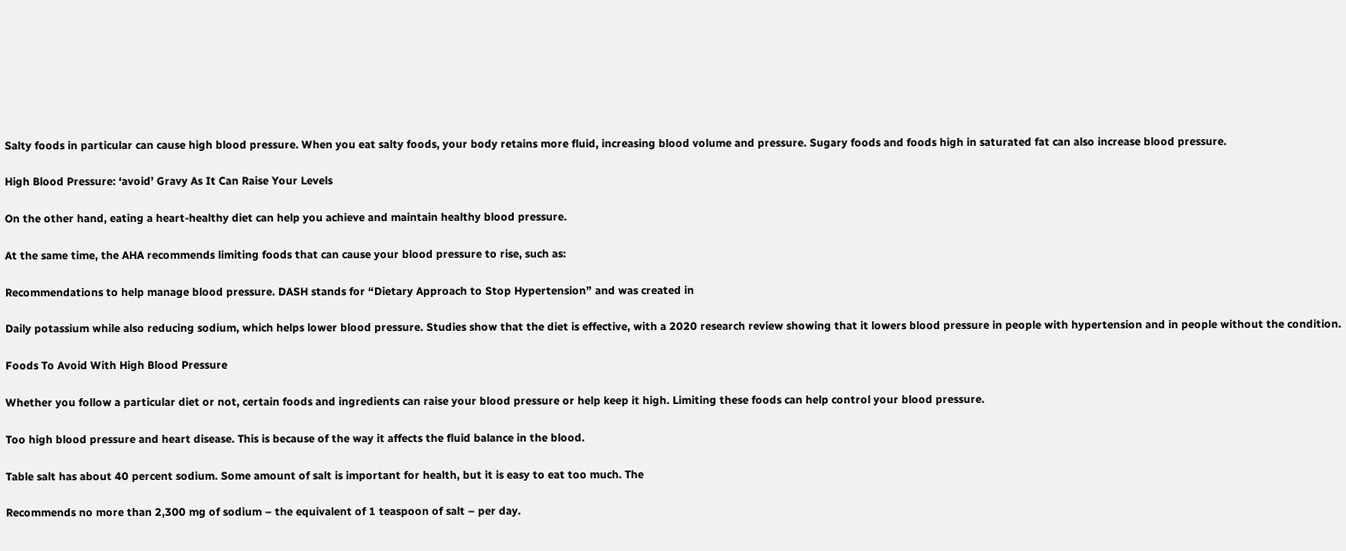Salty foods in particular can cause high blood pressure. When you eat salty foods, your body retains more fluid, increasing blood volume and pressure. Sugary foods and foods high in saturated fat can also increase blood pressure.

High Blood Pressure: ‘avoid’ Gravy As It Can Raise Your Levels

On the other hand, eating a heart-healthy diet can help you achieve and maintain healthy blood pressure.

At the same time, the AHA recommends limiting foods that can cause your blood pressure to rise, such as:

Recommendations to help manage blood pressure. DASH stands for “Dietary Approach to Stop Hypertension” and was created in

Daily potassium while also reducing sodium, which helps lower blood pressure. Studies show that the diet is effective, with a 2020 research review showing that it lowers blood pressure in people with hypertension and in people without the condition.

Foods To Avoid With High Blood Pressure

Whether you follow a particular diet or not, certain foods and ingredients can raise your blood pressure or help keep it high. Limiting these foods can help control your blood pressure.

Too high blood pressure and heart disease. This is because of the way it affects the fluid balance in the blood.

Table salt has about 40 percent sodium. Some amount of salt is important for health, but it is easy to eat too much. The

Recommends no more than 2,300 mg of sodium – the equivalent of 1 teaspoon of salt – per day.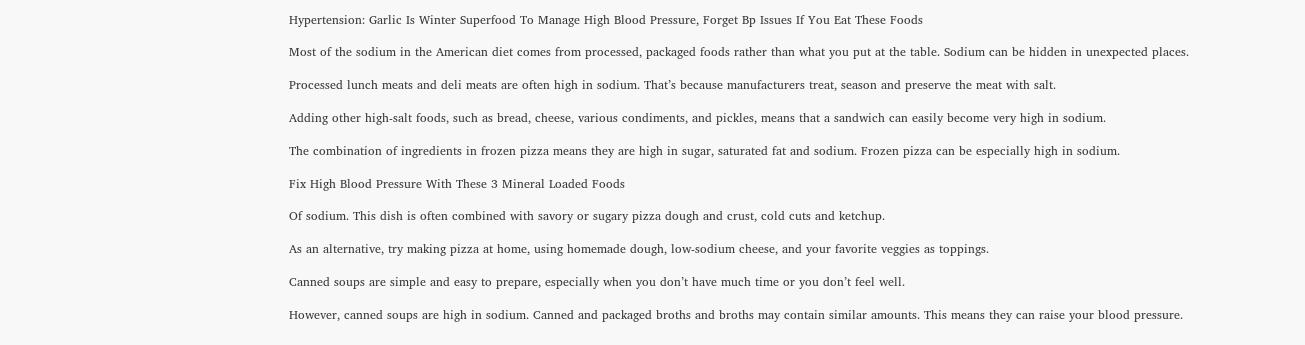Hypertension: Garlic Is Winter Superfood To Manage High Blood Pressure, Forget Bp Issues If You Eat These Foods

Most of the sodium in the American diet comes from processed, packaged foods rather than what you put at the table. Sodium can be hidden in unexpected places.

Processed lunch meats and deli meats are often high in sodium. That’s because manufacturers treat, season and preserve the meat with salt.

Adding other high-salt foods, such as bread, cheese, various condiments, and pickles, means that a sandwich can easily become very high in sodium.

The combination of ingredients in frozen pizza means they are high in sugar, saturated fat and sodium. Frozen pizza can be especially high in sodium.

Fix High Blood Pressure With These 3 Mineral Loaded Foods

Of sodium. This dish is often combined with savory or sugary pizza dough and crust, cold cuts and ketchup.

As an alternative, try making pizza at home, using homemade dough, low-sodium cheese, and your favorite veggies as toppings.

Canned soups are simple and easy to prepare, especially when you don’t have much time or you don’t feel well.

However, canned soups are high in sodium. Canned and packaged broths and broths may contain similar amounts. This means they can raise your blood pressure.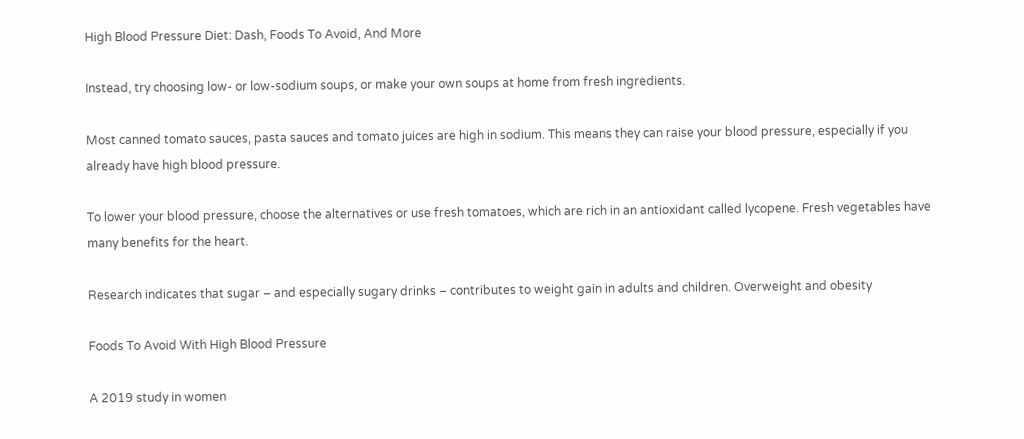High Blood Pressure Diet: Dash, Foods To Avoid, And More

Instead, try choosing low- or low-sodium soups, or make your own soups at home from fresh ingredients.

Most canned tomato sauces, pasta sauces and tomato juices are high in sodium. This means they can raise your blood pressure, especially if you already have high blood pressure.

To lower your blood pressure, choose the alternatives or use fresh tomatoes, which are rich in an antioxidant called lycopene. Fresh vegetables have many benefits for the heart.

Research indicates that sugar – and especially sugary drinks – contributes to weight gain in adults and children. Overweight and obesity

Foods To Avoid With High Blood Pressure

A 2019 study in women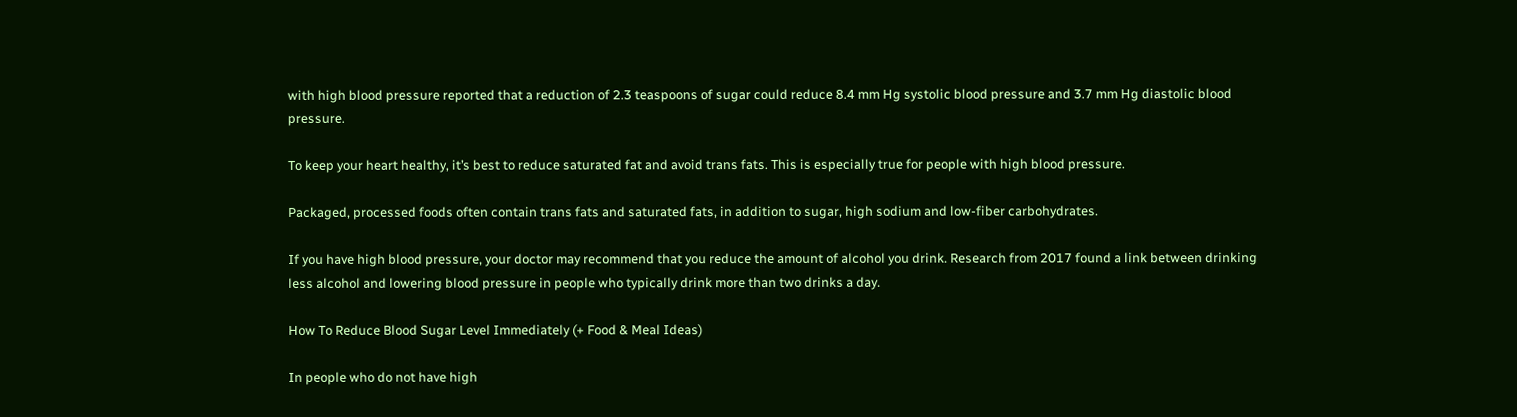with high blood pressure reported that a reduction of 2.3 teaspoons of sugar could reduce 8.4 mm Hg systolic blood pressure and 3.7 mm Hg diastolic blood pressure.

To keep your heart healthy, it’s best to reduce saturated fat and avoid trans fats. This is especially true for people with high blood pressure.

Packaged, processed foods often contain trans fats and saturated fats, in addition to sugar, high sodium and low-fiber carbohydrates.

If you have high blood pressure, your doctor may recommend that you reduce the amount of alcohol you drink. Research from 2017 found a link between drinking less alcohol and lowering blood pressure in people who typically drink more than two drinks a day.

How To Reduce Blood Sugar Level Immediately (+ Food & Meal Ideas)

In people who do not have high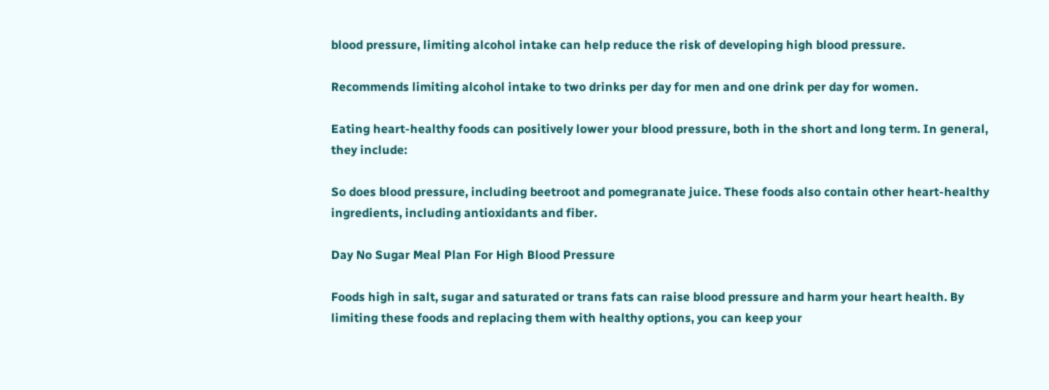blood pressure, limiting alcohol intake can help reduce the risk of developing high blood pressure.

Recommends limiting alcohol intake to two drinks per day for men and one drink per day for women.

Eating heart-healthy foods can positively lower your blood pressure, both in the short and long term. In general, they include:

So does blood pressure, including beetroot and pomegranate juice. These foods also contain other heart-healthy ingredients, including antioxidants and fiber.

Day No Sugar Meal Plan For High Blood Pressure

Foods high in salt, sugar and saturated or trans fats can raise blood pressure and harm your heart health. By limiting these foods and replacing them with healthy options, you can keep your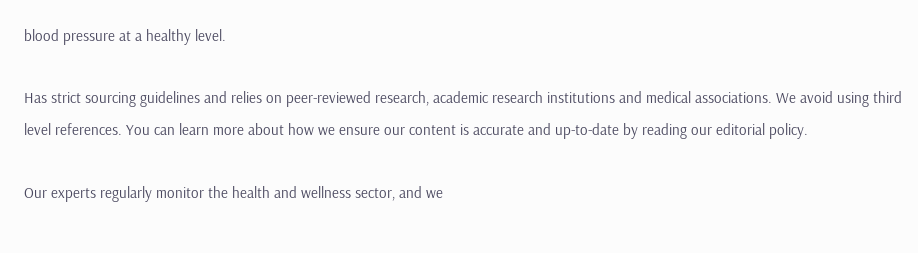blood pressure at a healthy level.

Has strict sourcing guidelines and relies on peer-reviewed research, academic research institutions and medical associations. We avoid using third level references. You can learn more about how we ensure our content is accurate and up-to-date by reading our editorial policy.

Our experts regularly monitor the health and wellness sector, and we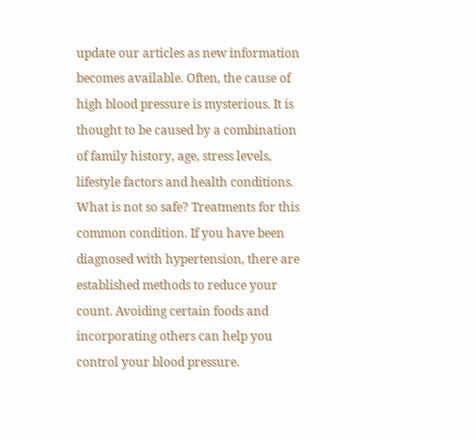update our articles as new information becomes available. Often, the cause of high blood pressure is mysterious. It is thought to be caused by a combination of family history, age, stress levels, lifestyle factors and health conditions. What is not so safe? Treatments for this common condition. If you have been diagnosed with hypertension, there are established methods to reduce your count. Avoiding certain foods and incorporating others can help you control your blood pressure.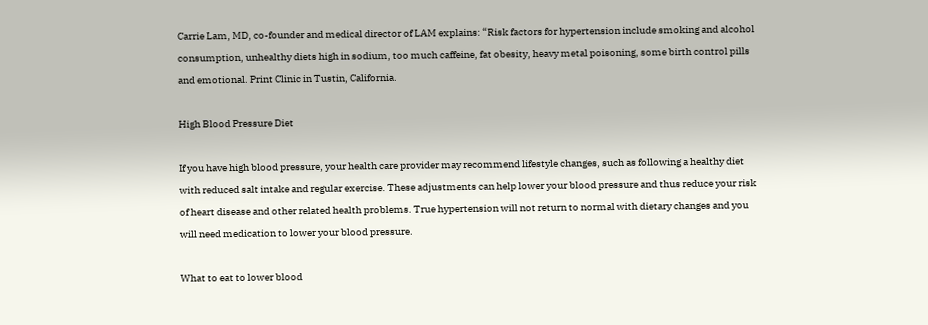Carrie Lam, MD, co-founder and medical director of LAM explains: “Risk factors for hypertension include smoking and alcohol consumption, unhealthy diets high in sodium, too much caffeine, fat obesity, heavy metal poisoning, some birth control pills and emotional. Print Clinic in Tustin, California.

High Blood Pressure Diet

If you have high blood pressure, your health care provider may recommend lifestyle changes, such as following a healthy diet with reduced salt intake and regular exercise. These adjustments can help lower your blood pressure and thus reduce your risk of heart disease and other related health problems. True hypertension will not return to normal with dietary changes and you will need medication to lower your blood pressure.

What to eat to lower blood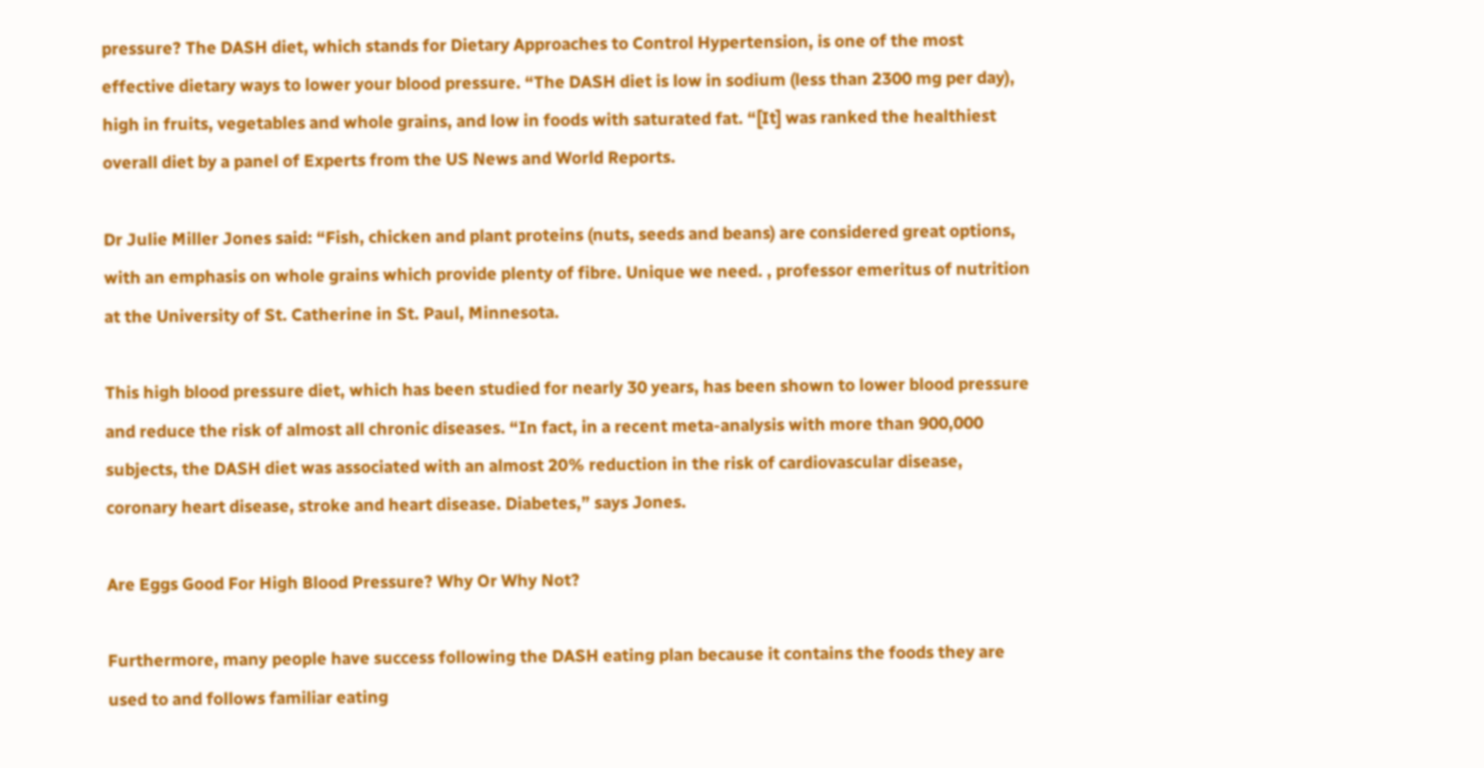pressure? The DASH diet, which stands for Dietary Approaches to Control Hypertension, is one of the most effective dietary ways to lower your blood pressure. “The DASH diet is low in sodium (less than 2300 mg per day), high in fruits, vegetables and whole grains, and low in foods with saturated fat. “[It] was ranked the healthiest overall diet by a panel of Experts from the US News and World Reports.

Dr Julie Miller Jones said: “Fish, chicken and plant proteins (nuts, seeds and beans) are considered great options, with an emphasis on whole grains which provide plenty of fibre. Unique we need. , professor emeritus of nutrition at the University of St. Catherine in St. Paul, Minnesota.

This high blood pressure diet, which has been studied for nearly 30 years, has been shown to lower blood pressure and reduce the risk of almost all chronic diseases. “In fact, in a recent meta-analysis with more than 900,000 subjects, the DASH diet was associated with an almost 20% reduction in the risk of cardiovascular disease, coronary heart disease, stroke and heart disease. Diabetes,” says Jones.

Are Eggs Good For High Blood Pressure? Why Or Why Not?

Furthermore, many people have success following the DASH eating plan because it contains the foods they are used to and follows familiar eating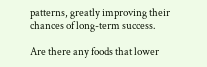patterns, greatly improving their chances of long-term success.

Are there any foods that lower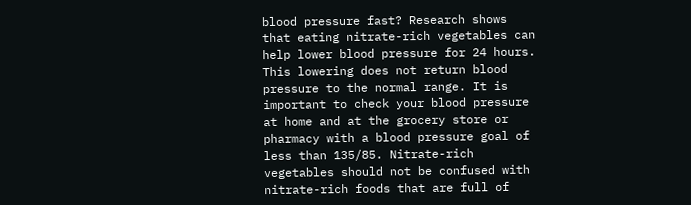blood pressure fast? Research shows that eating nitrate-rich vegetables can help lower blood pressure for 24 hours. This lowering does not return blood pressure to the normal range. It is important to check your blood pressure at home and at the grocery store or pharmacy with a blood pressure goal of less than 135/85. Nitrate-rich vegetables should not be confused with nitrate-rich foods that are full of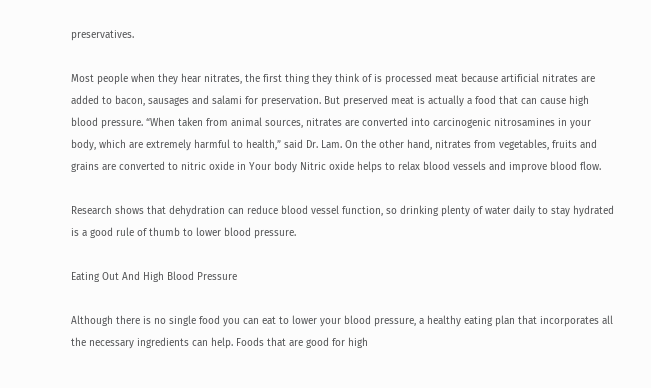preservatives.

Most people when they hear nitrates, the first thing they think of is processed meat because artificial nitrates are added to bacon, sausages and salami for preservation. But preserved meat is actually a food that can cause high blood pressure. “When taken from animal sources, nitrates are converted into carcinogenic nitrosamines in your body, which are extremely harmful to health,” said Dr. Lam. On the other hand, nitrates from vegetables, fruits and grains are converted to nitric oxide in Your body Nitric oxide helps to relax blood vessels and improve blood flow.

Research shows that dehydration can reduce blood vessel function, so drinking plenty of water daily to stay hydrated is a good rule of thumb to lower blood pressure.

Eating Out And High Blood Pressure

Although there is no single food you can eat to lower your blood pressure, a healthy eating plan that incorporates all the necessary ingredients can help. Foods that are good for high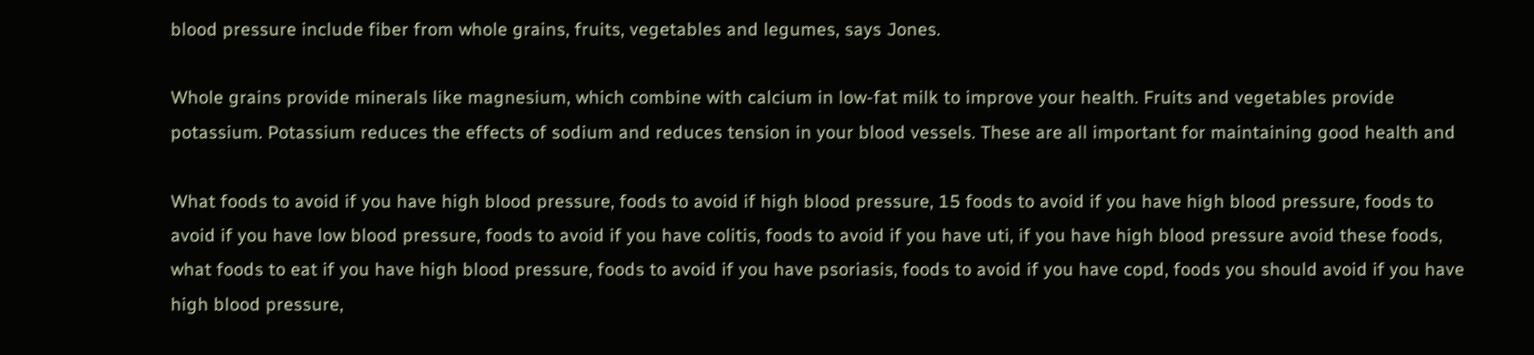blood pressure include fiber from whole grains, fruits, vegetables and legumes, says Jones.

Whole grains provide minerals like magnesium, which combine with calcium in low-fat milk to improve your health. Fruits and vegetables provide potassium. Potassium reduces the effects of sodium and reduces tension in your blood vessels. These are all important for maintaining good health and

What foods to avoid if you have high blood pressure, foods to avoid if high blood pressure, 15 foods to avoid if you have high blood pressure, foods to avoid if you have low blood pressure, foods to avoid if you have colitis, foods to avoid if you have uti, if you have high blood pressure avoid these foods, what foods to eat if you have high blood pressure, foods to avoid if you have psoriasis, foods to avoid if you have copd, foods you should avoid if you have high blood pressure,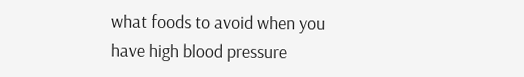what foods to avoid when you have high blood pressure